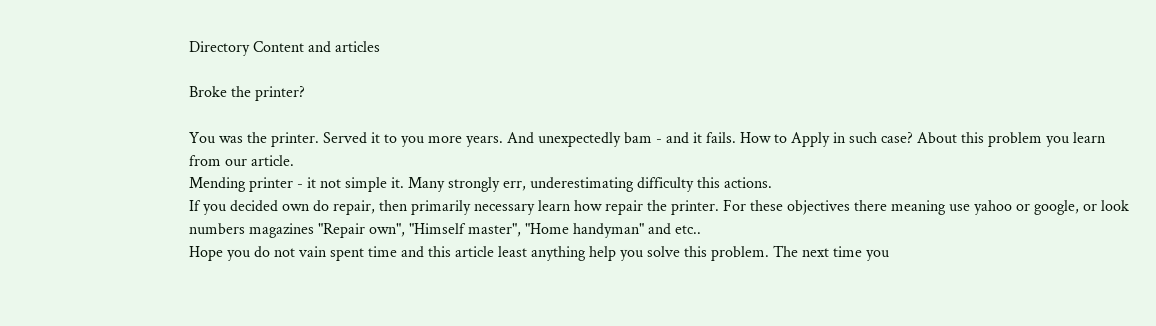Directory Content and articles

Broke the printer?

You was the printer. Served it to you more years. And unexpectedly bam - and it fails. How to Apply in such case? About this problem you learn from our article.
Mending printer - it not simple it. Many strongly err, underestimating difficulty this actions.
If you decided own do repair, then primarily necessary learn how repair the printer. For these objectives there meaning use yahoo or google, or look numbers magazines "Repair own", "Himself master", "Home handyman" and etc..
Hope you do not vain spent time and this article least anything help you solve this problem. The next time you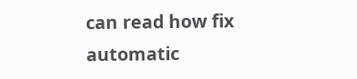can read how fix automatic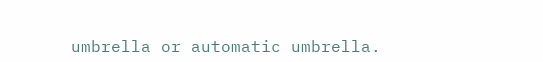umbrella or automatic umbrella.